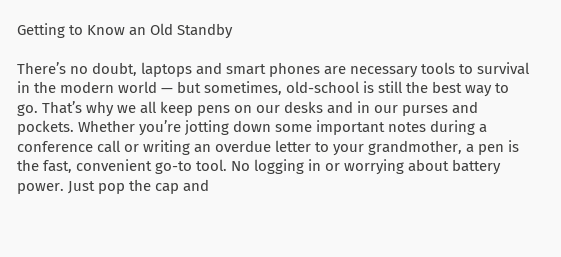Getting to Know an Old Standby

There’s no doubt, laptops and smart phones are necessary tools to survival in the modern world — but sometimes, old-school is still the best way to go. That’s why we all keep pens on our desks and in our purses and pockets. Whether you’re jotting down some important notes during a conference call or writing an overdue letter to your grandmother, a pen is the fast, convenient go-to tool. No logging in or worrying about battery power. Just pop the cap and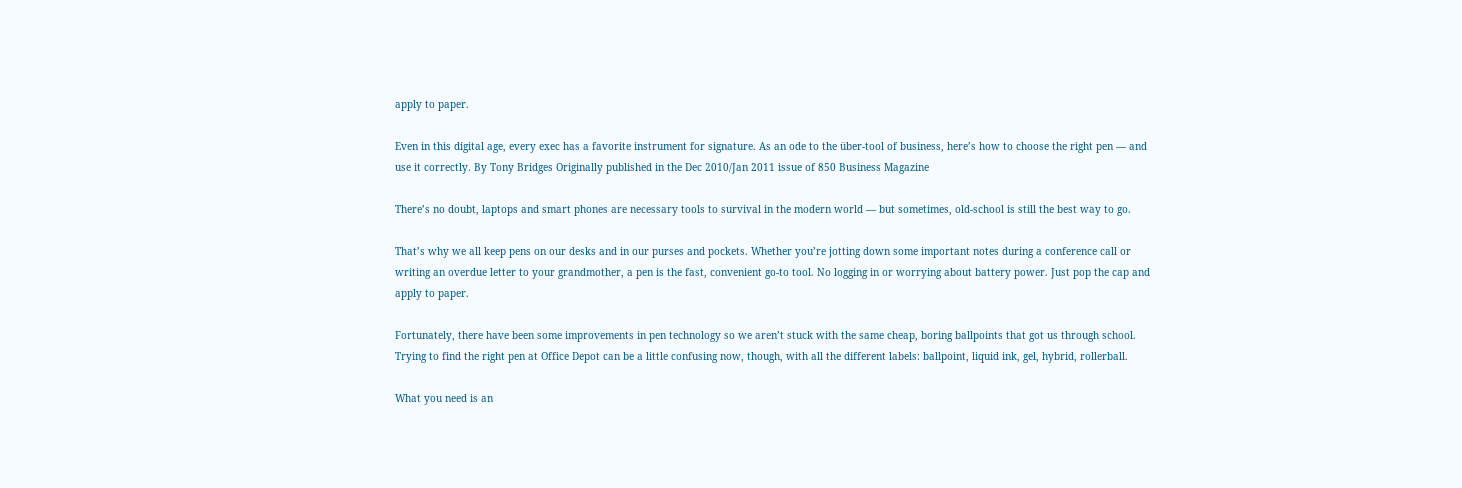apply to paper.

Even in this digital age, every exec has a favorite instrument for signature. As an ode to the über-tool of business, here’s how to choose the right pen — and use it correctly. By Tony Bridges Originally published in the Dec 2010/Jan 2011 issue of 850 Business Magazine

There’s no doubt, laptops and smart phones are necessary tools to survival in the modern world — but sometimes, old-school is still the best way to go.

That’s why we all keep pens on our desks and in our purses and pockets. Whether you’re jotting down some important notes during a conference call or writing an overdue letter to your grandmother, a pen is the fast, convenient go-to tool. No logging in or worrying about battery power. Just pop the cap and apply to paper.

Fortunately, there have been some improvements in pen technology so we aren’t stuck with the same cheap, boring ballpoints that got us through school. Trying to find the right pen at Office Depot can be a little confusing now, though, with all the different labels: ballpoint, liquid ink, gel, hybrid, rollerball.

What you need is an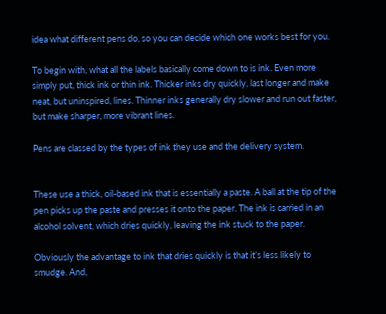idea what different pens do, so you can decide which one works best for you.

To begin with, what all the labels basically come down to is ink. Even more simply put, thick ink or thin ink. Thicker inks dry quickly, last longer and make neat, but uninspired, lines. Thinner inks generally dry slower and run out faster, but make sharper, more vibrant lines.

Pens are classed by the types of ink they use and the delivery system.


These use a thick, oil-based ink that is essentially a paste. A ball at the tip of the pen picks up the paste and presses it onto the paper. The ink is carried in an alcohol solvent, which dries quickly, leaving the ink stuck to the paper.

Obviously the advantage to ink that dries quickly is that it’s less likely to smudge. And,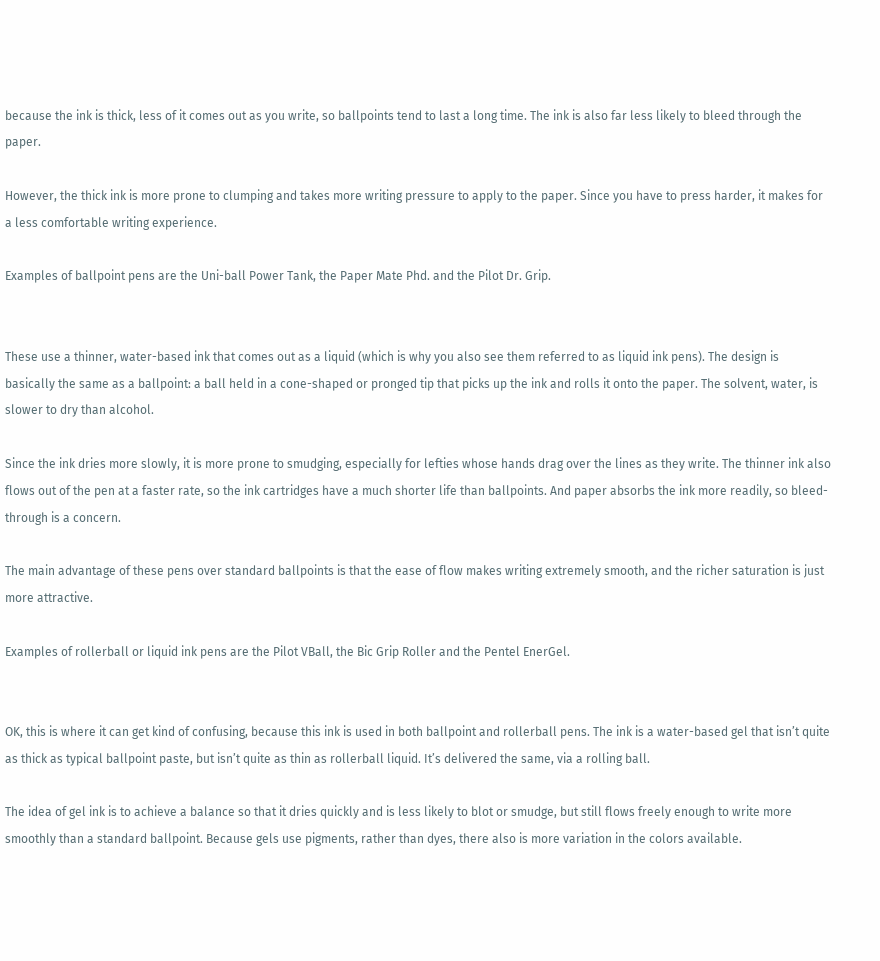because the ink is thick, less of it comes out as you write, so ballpoints tend to last a long time. The ink is also far less likely to bleed through the paper.

However, the thick ink is more prone to clumping and takes more writing pressure to apply to the paper. Since you have to press harder, it makes for a less comfortable writing experience.

Examples of ballpoint pens are the Uni-ball Power Tank, the Paper Mate Phd. and the Pilot Dr. Grip.


These use a thinner, water-based ink that comes out as a liquid (which is why you also see them referred to as liquid ink pens). The design is basically the same as a ballpoint: a ball held in a cone-shaped or pronged tip that picks up the ink and rolls it onto the paper. The solvent, water, is slower to dry than alcohol.

Since the ink dries more slowly, it is more prone to smudging, especially for lefties whose hands drag over the lines as they write. The thinner ink also flows out of the pen at a faster rate, so the ink cartridges have a much shorter life than ballpoints. And paper absorbs the ink more readily, so bleed-through is a concern.

The main advantage of these pens over standard ballpoints is that the ease of flow makes writing extremely smooth, and the richer saturation is just more attractive.

Examples of rollerball or liquid ink pens are the Pilot VBall, the Bic Grip Roller and the Pentel EnerGel.


OK, this is where it can get kind of confusing, because this ink is used in both ballpoint and rollerball pens. The ink is a water-based gel that isn’t quite as thick as typical ballpoint paste, but isn’t quite as thin as rollerball liquid. It’s delivered the same, via a rolling ball.

The idea of gel ink is to achieve a balance so that it dries quickly and is less likely to blot or smudge, but still flows freely enough to write more smoothly than a standard ballpoint. Because gels use pigments, rather than dyes, there also is more variation in the colors available.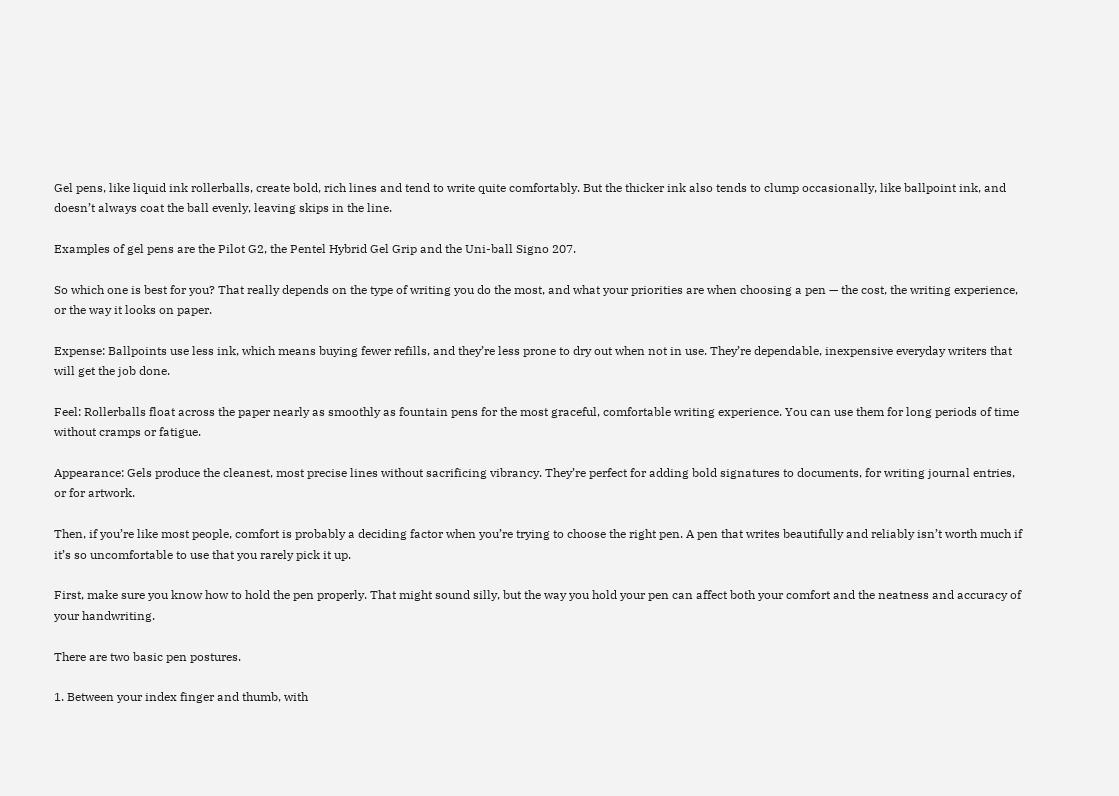Gel pens, like liquid ink rollerballs, create bold, rich lines and tend to write quite comfortably. But the thicker ink also tends to clump occasionally, like ballpoint ink, and doesn’t always coat the ball evenly, leaving skips in the line.

Examples of gel pens are the Pilot G2, the Pentel Hybrid Gel Grip and the Uni-ball Signo 207.

So which one is best for you? That really depends on the type of writing you do the most, and what your priorities are when choosing a pen — the cost, the writing experience, or the way it looks on paper.

Expense: Ballpoints use less ink, which means buying fewer refills, and they’re less prone to dry out when not in use. They’re dependable, inexpensive everyday writers that will get the job done.

Feel: Rollerballs float across the paper nearly as smoothly as fountain pens for the most graceful, comfortable writing experience. You can use them for long periods of time without cramps or fatigue.

Appearance: Gels produce the cleanest, most precise lines without sacrificing vibrancy. They’re perfect for adding bold signatures to documents, for writing journal entries, or for artwork.

Then, if you’re like most people, comfort is probably a deciding factor when you’re trying to choose the right pen. A pen that writes beautifully and reliably isn’t worth much if it’s so uncomfortable to use that you rarely pick it up.

First, make sure you know how to hold the pen properly. That might sound silly, but the way you hold your pen can affect both your comfort and the neatness and accuracy of your handwriting.

There are two basic pen postures.

1. Between your index finger and thumb, with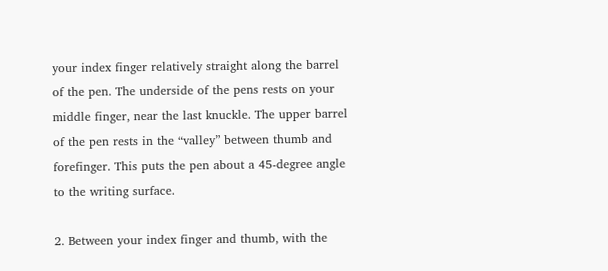your index finger relatively straight along the barrel of the pen. The underside of the pens rests on your middle finger, near the last knuckle. The upper barrel of the pen rests in the “valley” between thumb and forefinger. This puts the pen about a 45-degree angle to the writing surface.

2. Between your index finger and thumb, with the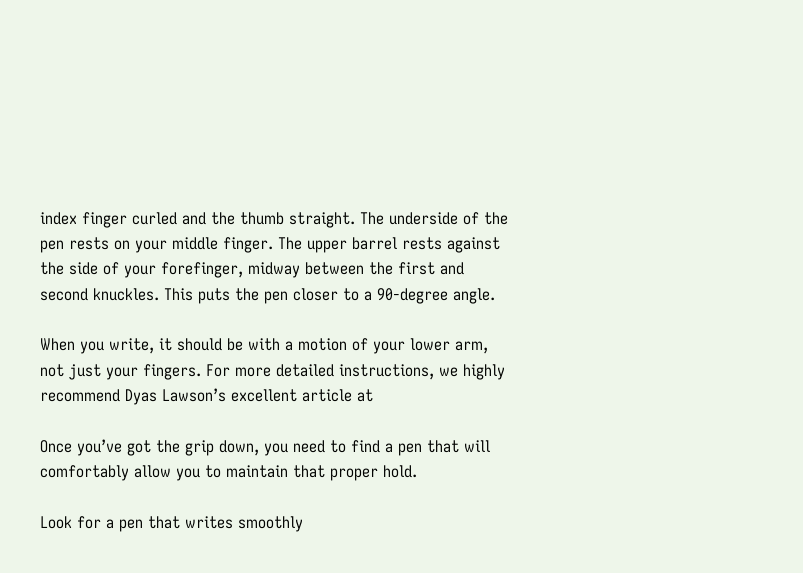index finger curled and the thumb straight. The underside of the pen rests on your middle finger. The upper barrel rests against the side of your forefinger, midway between the first and second knuckles. This puts the pen closer to a 90-degree angle.

When you write, it should be with a motion of your lower arm, not just your fingers. For more detailed instructions, we highly recommend Dyas Lawson’s excellent article at

Once you’ve got the grip down, you need to find a pen that will comfortably allow you to maintain that proper hold.

Look for a pen that writes smoothly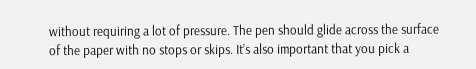without requiring a lot of pressure. The pen should glide across the surface of the paper with no stops or skips. It’s also important that you pick a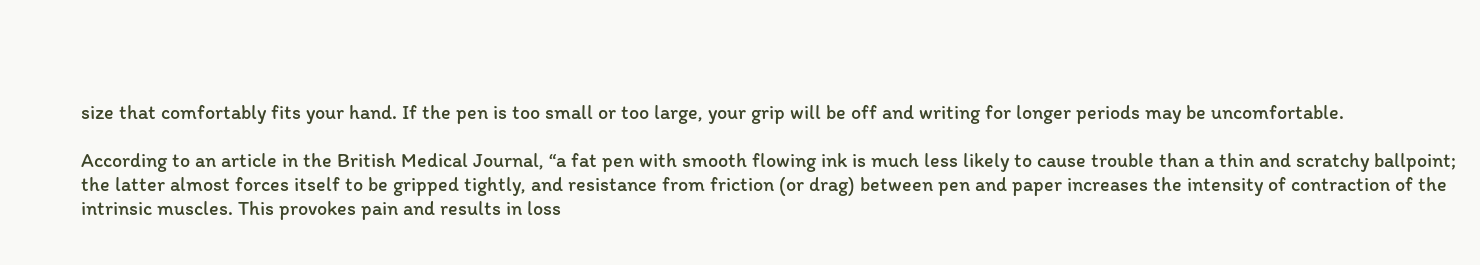size that comfortably fits your hand. If the pen is too small or too large, your grip will be off and writing for longer periods may be uncomfortable.

According to an article in the British Medical Journal, “a fat pen with smooth flowing ink is much less likely to cause trouble than a thin and scratchy ballpoint; the latter almost forces itself to be gripped tightly, and resistance from friction (or drag) between pen and paper increases the intensity of contraction of the intrinsic muscles. This provokes pain and results in loss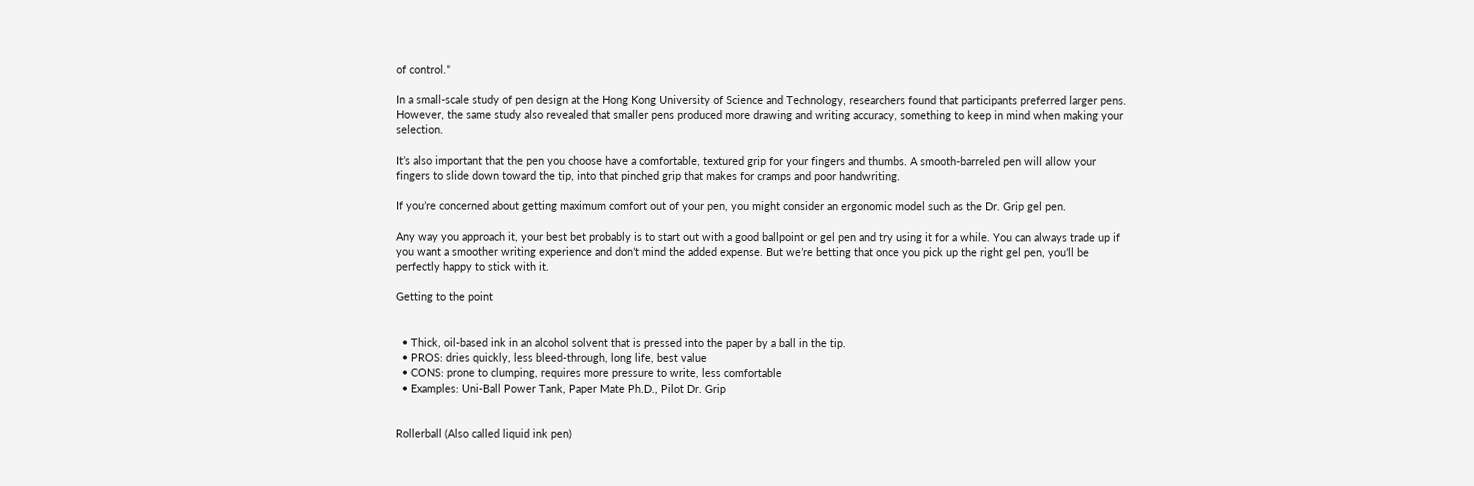of control.”

In a small-scale study of pen design at the Hong Kong University of Science and Technology, researchers found that participants preferred larger pens. However, the same study also revealed that smaller pens produced more drawing and writing accuracy, something to keep in mind when making your selection.

It’s also important that the pen you choose have a comfortable, textured grip for your fingers and thumbs. A smooth-barreled pen will allow your fingers to slide down toward the tip, into that pinched grip that makes for cramps and poor handwriting.

If you’re concerned about getting maximum comfort out of your pen, you might consider an ergonomic model such as the Dr. Grip gel pen.

Any way you approach it, your best bet probably is to start out with a good ballpoint or gel pen and try using it for a while. You can always trade up if you want a smoother writing experience and don’t mind the added expense. But we’re betting that once you pick up the right gel pen, you’ll be perfectly happy to stick with it.

Getting to the point


  • Thick, oil-based ink in an alcohol solvent that is pressed into the paper by a ball in the tip.
  • PROS: dries quickly, less bleed-through, long life, best value
  • CONS: prone to clumping, requires more pressure to write, less comfortable
  • Examples: Uni-Ball Power Tank, Paper Mate Ph.D., Pilot Dr. Grip


Rollerball (Also called liquid ink pen)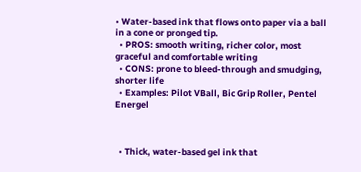• Water-based ink that flows onto paper via a ball in a cone or pronged tip.
  • PROS: smooth writing, richer color, most graceful and comfortable writing
  • CONS: prone to bleed-through and smudging, shorter life
  • Examples: Pilot VBall, Bic Grip Roller, Pentel Energel



  • Thick, water-based gel ink that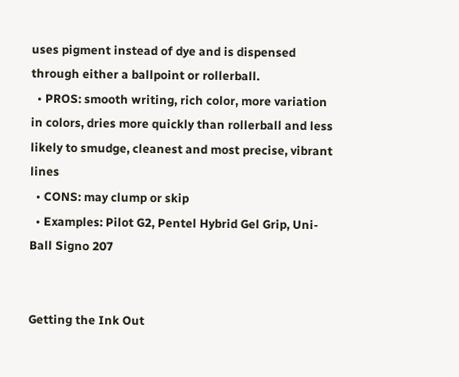uses pigment instead of dye and is dispensed through either a ballpoint or rollerball.
  • PROS: smooth writing, rich color, more variation in colors, dries more quickly than rollerball and less likely to smudge, cleanest and most precise, vibrant lines
  • CONS: may clump or skip
  • Examples: Pilot G2, Pentel Hybrid Gel Grip, Uni-Ball Signo 207


Getting the Ink Out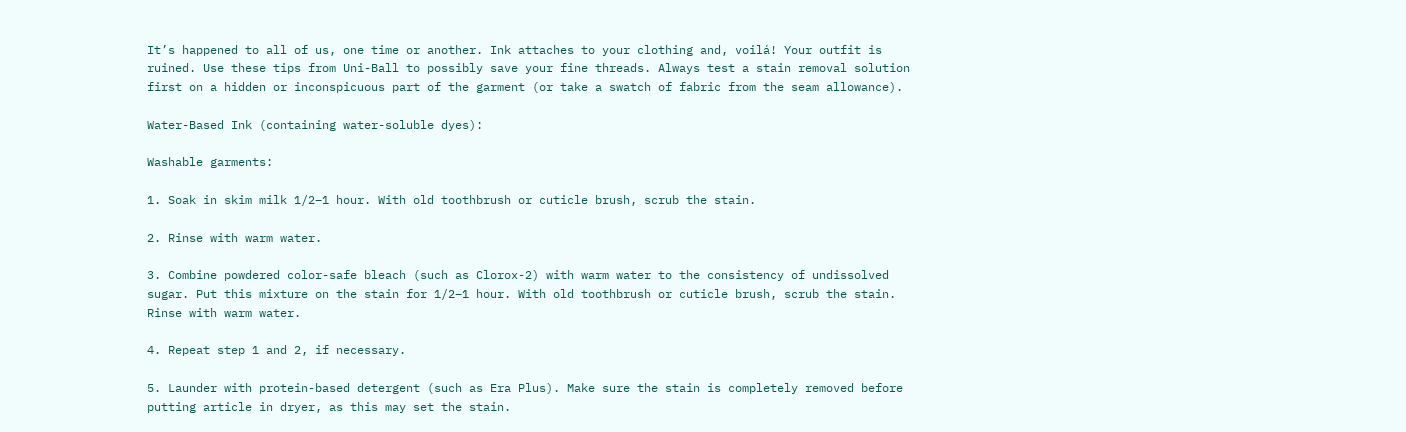It’s happened to all of us, one time or another. Ink attaches to your clothing and, voilá! Your outfit is ruined. Use these tips from Uni-Ball to possibly save your fine threads. Always test a stain removal solution first on a hidden or inconspicuous part of the garment (or take a swatch of fabric from the seam allowance).

Water-Based Ink (containing water-soluble dyes):

Washable garments:

1. Soak in skim milk 1/2–1 hour. With old toothbrush or cuticle brush, scrub the stain.

2. Rinse with warm water.

3. Combine powdered color-safe bleach (such as Clorox-2) with warm water to the consistency of undissolved sugar. Put this mixture on the stain for 1/2–1 hour. With old toothbrush or cuticle brush, scrub the stain. Rinse with warm water.

4. Repeat step 1 and 2, if necessary.

5. Launder with protein-based detergent (such as Era Plus). Make sure the stain is completely removed before putting article in dryer, as this may set the stain.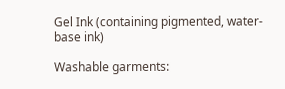Gel Ink (containing pigmented, water-base ink)

Washable garments: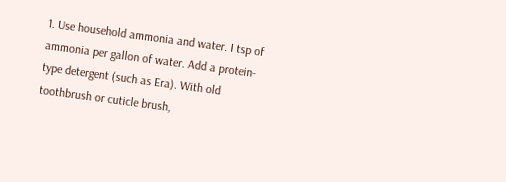1. Use household ammonia and water. I tsp of ammonia per gallon of water. Add a protein-type detergent (such as Era). With old toothbrush or cuticle brush,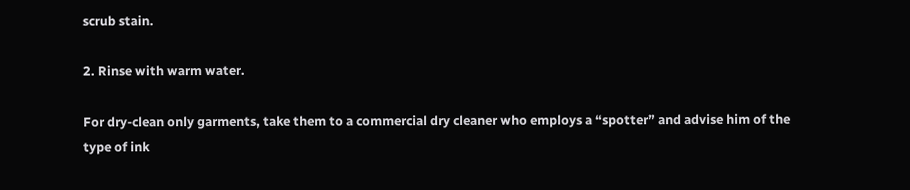scrub stain.

2. Rinse with warm water.

For dry-clean only garments, take them to a commercial dry cleaner who employs a “spotter” and advise him of the type of ink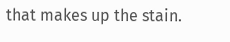that makes up the stain.